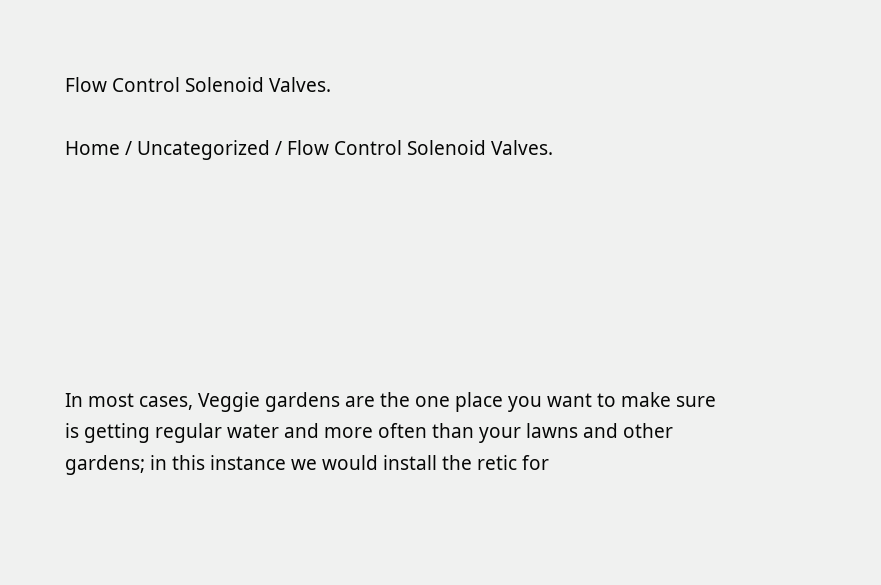Flow Control Solenoid Valves.

Home / Uncategorized / Flow Control Solenoid Valves.







In most cases, Veggie gardens are the one place you want to make sure is getting regular water and more often than your lawns and other gardens; in this instance we would install the retic for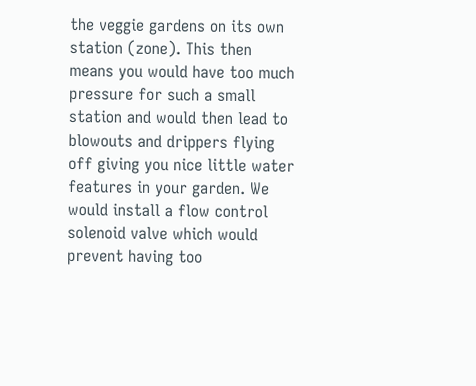the veggie gardens on its own station (zone). This then means you would have too much pressure for such a small station and would then lead to blowouts and drippers flying off giving you nice little water features in your garden. We would install a flow control solenoid valve which would prevent having too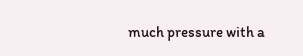much pressure with a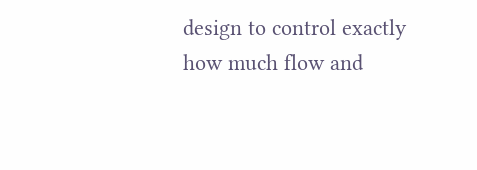design to control exactly how much flow and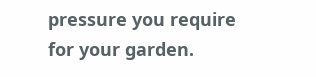pressure you require for your garden.